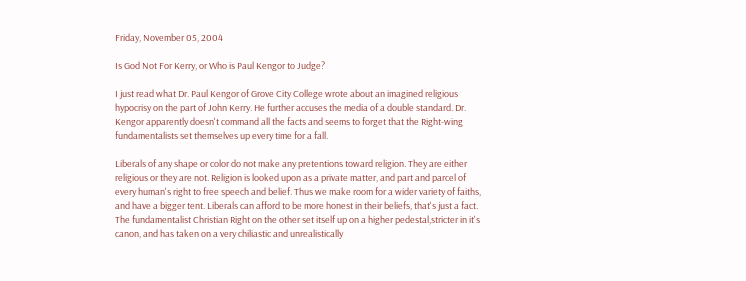Friday, November 05, 2004

Is God Not For Kerry, or Who is Paul Kengor to Judge?

I just read what Dr. Paul Kengor of Grove City College wrote about an imagined religious hypocrisy on the part of John Kerry. He further accuses the media of a double standard. Dr. Kengor apparently doesn't command all the facts and seems to forget that the Right-wing fundamentalists set themselves up every time for a fall.

Liberals of any shape or color do not make any pretentions toward religion. They are either religious or they are not. Religion is looked upon as a private matter, and part and parcel of every human's right to free speech and belief. Thus we make room for a wider variety of faiths, and have a bigger tent. Liberals can afford to be more honest in their beliefs, that's just a fact. The fundamentalist Christian Right on the other set itself up on a higher pedestal,stricter in it's canon, and has taken on a very chiliastic and unrealistically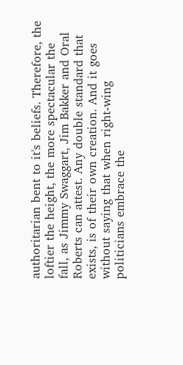authoritarian bent to it's beliefs. Therefore, the loftier the height, the more spectacular the fall, as Jimmy Swaggart, Jim Bakker and Oral Roberts can attest. Any double standard that exists, is of their own creation. And it goes without saying that when right-wing politicians embrace the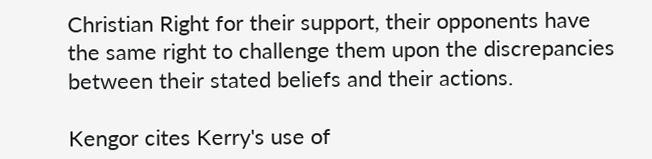Christian Right for their support, their opponents have the same right to challenge them upon the discrepancies between their stated beliefs and their actions.

Kengor cites Kerry's use of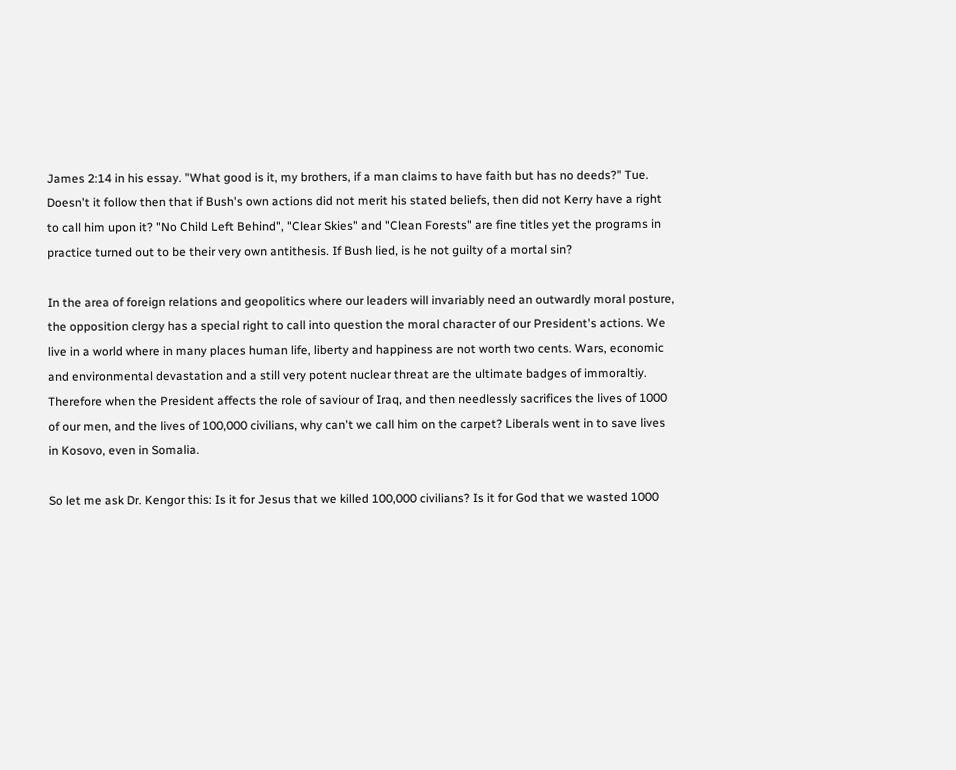James 2:14 in his essay. "What good is it, my brothers, if a man claims to have faith but has no deeds?" Tue. Doesn't it follow then that if Bush's own actions did not merit his stated beliefs, then did not Kerry have a right to call him upon it? "No Child Left Behind", "Clear Skies" and "Clean Forests" are fine titles yet the programs in practice turned out to be their very own antithesis. If Bush lied, is he not guilty of a mortal sin?

In the area of foreign relations and geopolitics where our leaders will invariably need an outwardly moral posture, the opposition clergy has a special right to call into question the moral character of our President's actions. We live in a world where in many places human life, liberty and happiness are not worth two cents. Wars, economic and environmental devastation and a still very potent nuclear threat are the ultimate badges of immoraltiy. Therefore when the President affects the role of saviour of Iraq, and then needlessly sacrifices the lives of 1000 of our men, and the lives of 100,000 civilians, why can't we call him on the carpet? Liberals went in to save lives in Kosovo, even in Somalia.

So let me ask Dr. Kengor this: Is it for Jesus that we killed 100,000 civilians? Is it for God that we wasted 1000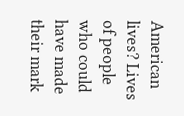American lives? Lives of people who could have made their mark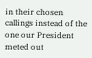in their chosen callings instead of the one our President meted out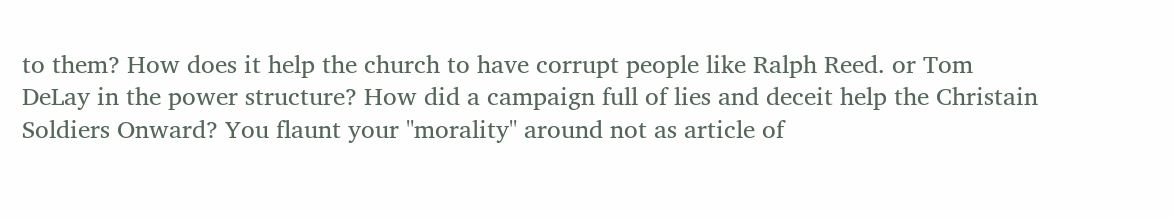to them? How does it help the church to have corrupt people like Ralph Reed. or Tom DeLay in the power structure? How did a campaign full of lies and deceit help the Christain Soldiers Onward? You flaunt your "morality" around not as article of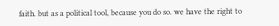faith. but as a political tool, because you do so. we have the right to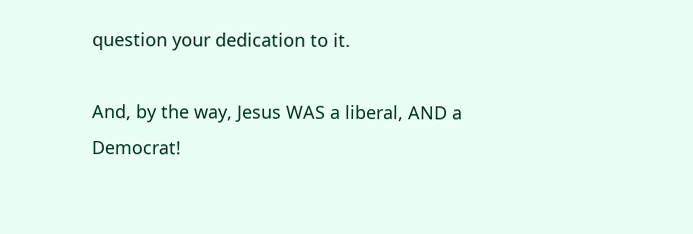question your dedication to it.

And, by the way, Jesus WAS a liberal, AND a Democrat!